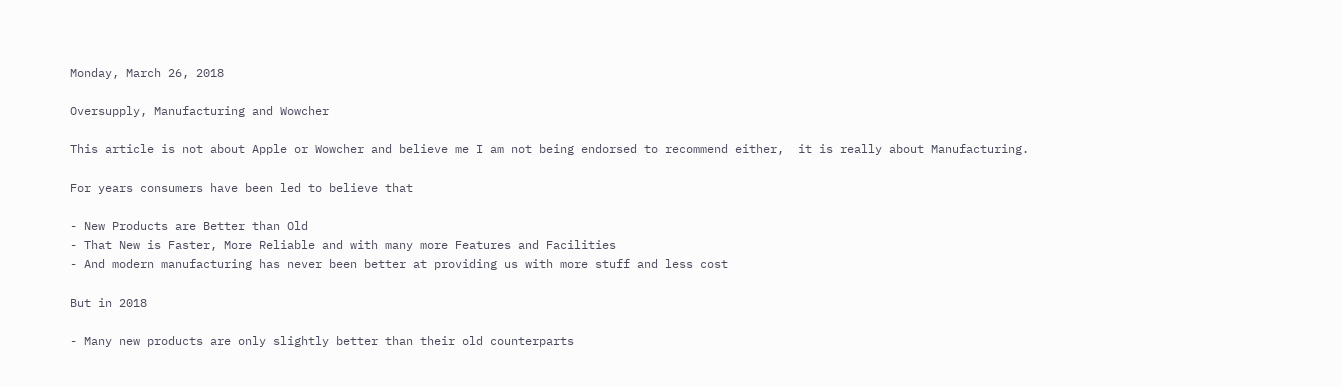Monday, March 26, 2018

Oversupply, Manufacturing and Wowcher

This article is not about Apple or Wowcher and believe me I am not being endorsed to recommend either,  it is really about Manufacturing.

For years consumers have been led to believe that

- New Products are Better than Old
- That New is Faster, More Reliable and with many more Features and Facilities
- And modern manufacturing has never been better at providing us with more stuff and less cost

But in 2018

- Many new products are only slightly better than their old counterparts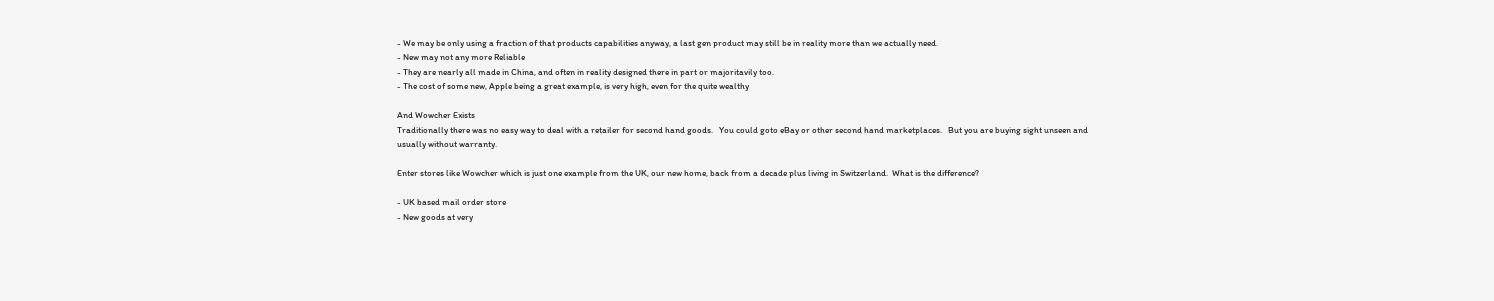- We may be only using a fraction of that products capabilities anyway, a last gen product may still be in reality more than we actually need.
- New may not any more Reliable
- They are nearly all made in China, and often in reality designed there in part or majoritavily too.
- The cost of some new, Apple being a great example, is very high, even for the quite wealthy

And Wowcher Exists
Traditionally there was no easy way to deal with a retailer for second hand goods.   You could goto eBay or other second hand marketplaces.   But you are buying sight unseen and usually without warranty.

Enter stores like Wowcher which is just one example from the UK, our new home, back from a decade plus living in Switzerland.  What is the difference?

- UK based mail order store
- New goods at very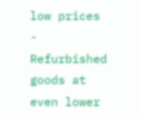low prices
- Refurbished goods at even lower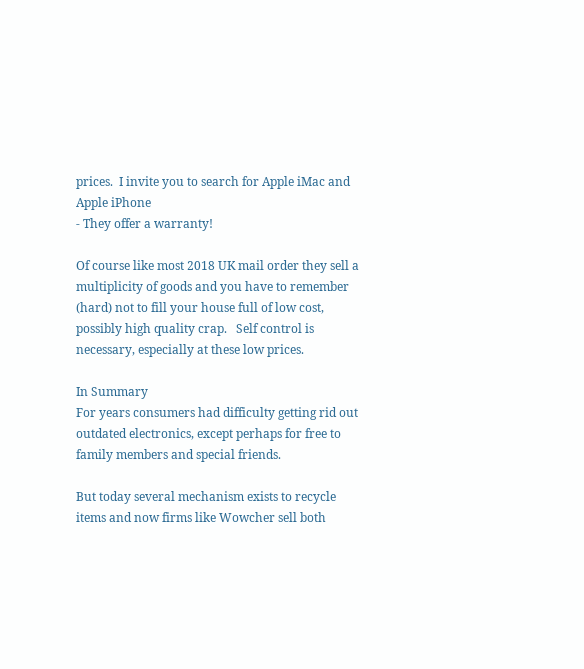prices.  I invite you to search for Apple iMac and Apple iPhone
- They offer a warranty!

Of course like most 2018 UK mail order they sell a multiplicity of goods and you have to remember (hard) not to fill your house full of low cost, possibly high quality crap.   Self control is necessary, especially at these low prices.

In Summary
For years consumers had difficulty getting rid out outdated electronics, except perhaps for free to family members and special friends.

But today several mechanism exists to recycle items and now firms like Wowcher sell both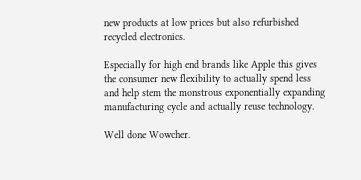new products at low prices but also refurbished recycled electronics.

Especially for high end brands like Apple this gives the consumer new flexibility to actually spend less and help stem the monstrous exponentially expanding manufacturing cycle and actually reuse technology.

Well done Wowcher.